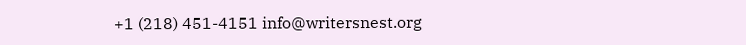+1 (218) 451-4151 info@writersnest.org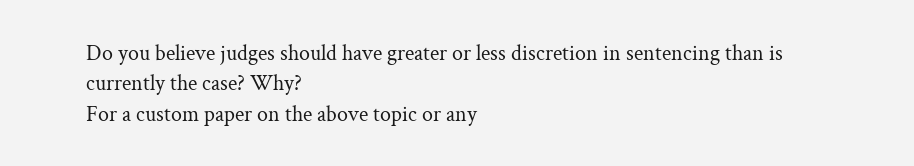Do you believe judges should have greater or less discretion in sentencing than is currently the case? Why?
For a custom paper on the above topic or any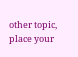other topic, place your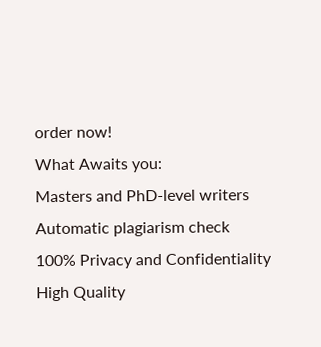order now!
What Awaits you:
Masters and PhD-level writers
Automatic plagiarism check
100% Privacy and Confidentiality
High Quality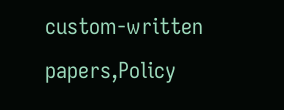custom-written papers,Policy